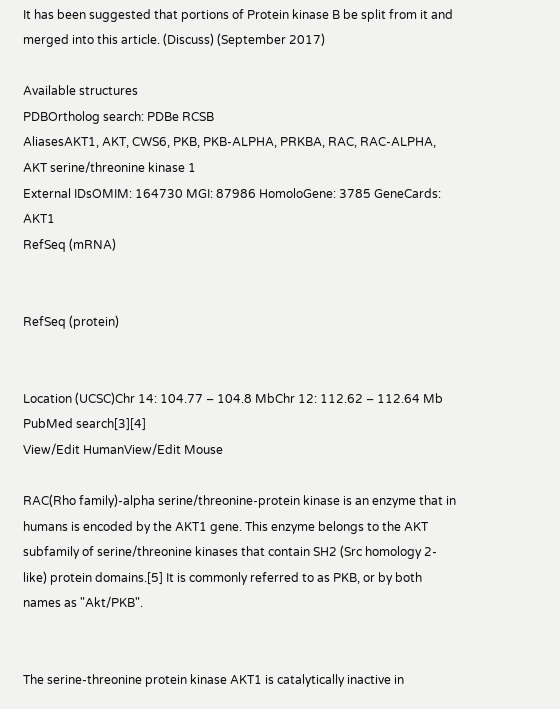It has been suggested that portions of Protein kinase B be split from it and merged into this article. (Discuss) (September 2017)

Available structures
PDBOrtholog search: PDBe RCSB
AliasesAKT1, AKT, CWS6, PKB, PKB-ALPHA, PRKBA, RAC, RAC-ALPHA, AKT serine/threonine kinase 1
External IDsOMIM: 164730 MGI: 87986 HomoloGene: 3785 GeneCards: AKT1
RefSeq (mRNA)


RefSeq (protein)


Location (UCSC)Chr 14: 104.77 – 104.8 MbChr 12: 112.62 – 112.64 Mb
PubMed search[3][4]
View/Edit HumanView/Edit Mouse

RAC(Rho family)-alpha serine/threonine-protein kinase is an enzyme that in humans is encoded by the AKT1 gene. This enzyme belongs to the AKT subfamily of serine/threonine kinases that contain SH2 (Src homology 2-like) protein domains.[5] It is commonly referred to as PKB, or by both names as "Akt/PKB".


The serine-threonine protein kinase AKT1 is catalytically inactive in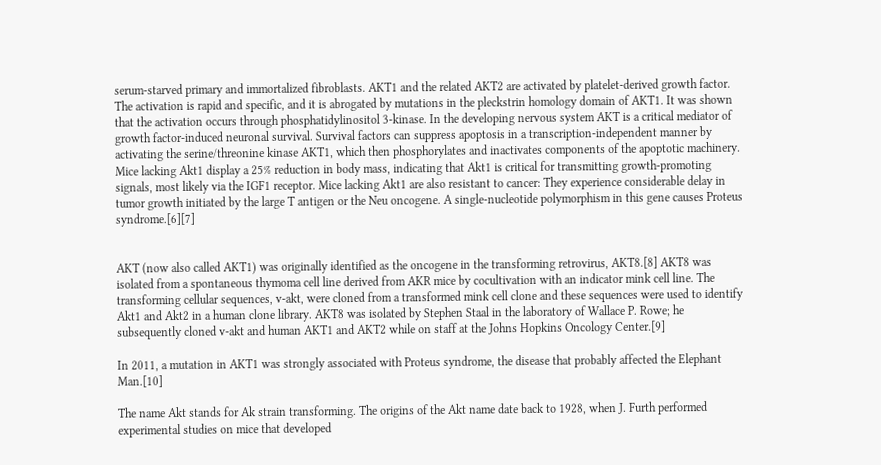serum-starved primary and immortalized fibroblasts. AKT1 and the related AKT2 are activated by platelet-derived growth factor. The activation is rapid and specific, and it is abrogated by mutations in the pleckstrin homology domain of AKT1. It was shown that the activation occurs through phosphatidylinositol 3-kinase. In the developing nervous system AKT is a critical mediator of growth factor-induced neuronal survival. Survival factors can suppress apoptosis in a transcription-independent manner by activating the serine/threonine kinase AKT1, which then phosphorylates and inactivates components of the apoptotic machinery. Mice lacking Akt1 display a 25% reduction in body mass, indicating that Akt1 is critical for transmitting growth-promoting signals, most likely via the IGF1 receptor. Mice lacking Akt1 are also resistant to cancer: They experience considerable delay in tumor growth initiated by the large T antigen or the Neu oncogene. A single-nucleotide polymorphism in this gene causes Proteus syndrome.[6][7]


AKT (now also called AKT1) was originally identified as the oncogene in the transforming retrovirus, AKT8.[8] AKT8 was isolated from a spontaneous thymoma cell line derived from AKR mice by cocultivation with an indicator mink cell line. The transforming cellular sequences, v-akt, were cloned from a transformed mink cell clone and these sequences were used to identify Akt1 and Akt2 in a human clone library. AKT8 was isolated by Stephen Staal in the laboratory of Wallace P. Rowe; he subsequently cloned v-akt and human AKT1 and AKT2 while on staff at the Johns Hopkins Oncology Center.[9]

In 2011, a mutation in AKT1 was strongly associated with Proteus syndrome, the disease that probably affected the Elephant Man.[10]

The name Akt stands for Ak strain transforming. The origins of the Akt name date back to 1928, when J. Furth performed experimental studies on mice that developed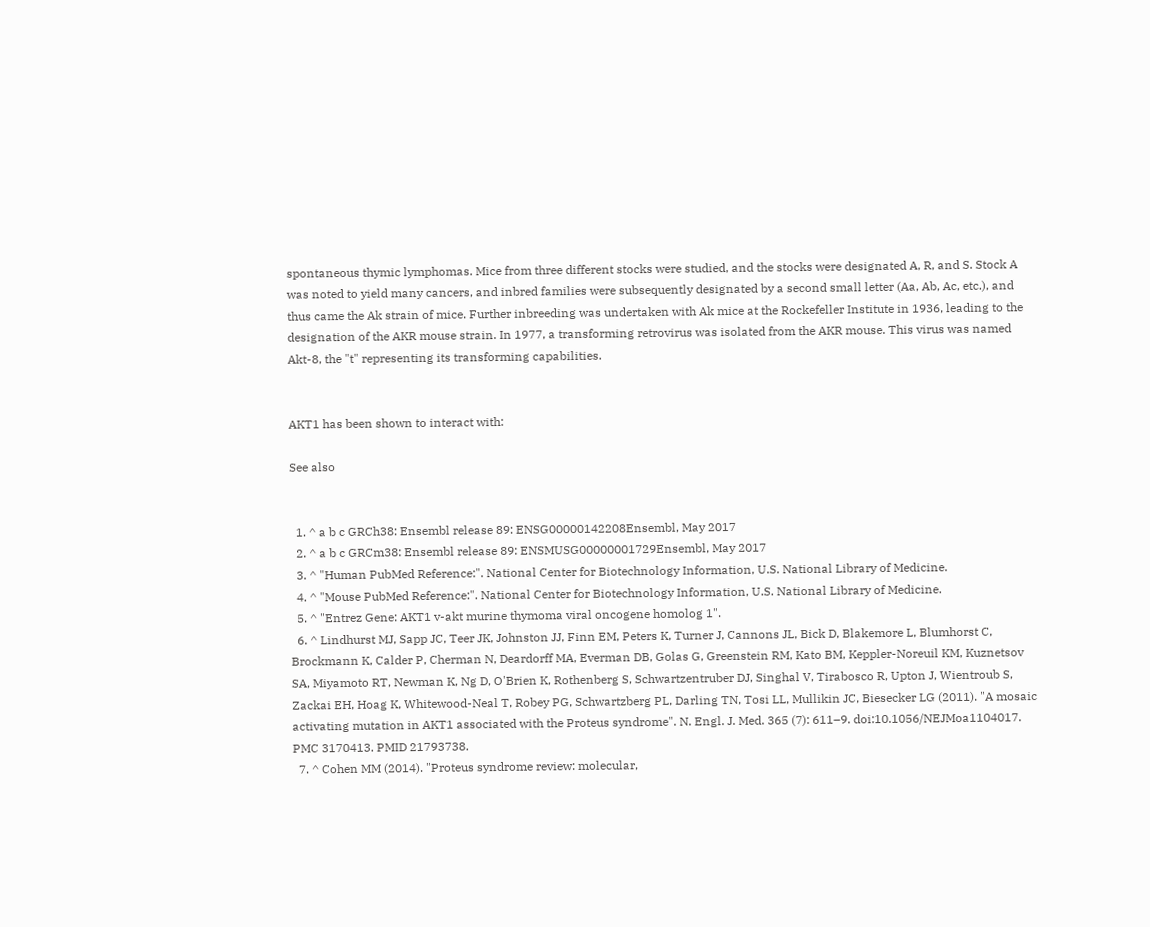spontaneous thymic lymphomas. Mice from three different stocks were studied, and the stocks were designated A, R, and S. Stock A was noted to yield many cancers, and inbred families were subsequently designated by a second small letter (Aa, Ab, Ac, etc.), and thus came the Ak strain of mice. Further inbreeding was undertaken with Ak mice at the Rockefeller Institute in 1936, leading to the designation of the AKR mouse strain. In 1977, a transforming retrovirus was isolated from the AKR mouse. This virus was named Akt-8, the "t" representing its transforming capabilities.


AKT1 has been shown to interact with:

See also


  1. ^ a b c GRCh38: Ensembl release 89: ENSG00000142208Ensembl, May 2017
  2. ^ a b c GRCm38: Ensembl release 89: ENSMUSG00000001729Ensembl, May 2017
  3. ^ "Human PubMed Reference:". National Center for Biotechnology Information, U.S. National Library of Medicine.
  4. ^ "Mouse PubMed Reference:". National Center for Biotechnology Information, U.S. National Library of Medicine.
  5. ^ "Entrez Gene: AKT1 v-akt murine thymoma viral oncogene homolog 1".
  6. ^ Lindhurst MJ, Sapp JC, Teer JK, Johnston JJ, Finn EM, Peters K, Turner J, Cannons JL, Bick D, Blakemore L, Blumhorst C, Brockmann K, Calder P, Cherman N, Deardorff MA, Everman DB, Golas G, Greenstein RM, Kato BM, Keppler-Noreuil KM, Kuznetsov SA, Miyamoto RT, Newman K, Ng D, O'Brien K, Rothenberg S, Schwartzentruber DJ, Singhal V, Tirabosco R, Upton J, Wientroub S, Zackai EH, Hoag K, Whitewood-Neal T, Robey PG, Schwartzberg PL, Darling TN, Tosi LL, Mullikin JC, Biesecker LG (2011). "A mosaic activating mutation in AKT1 associated with the Proteus syndrome". N. Engl. J. Med. 365 (7): 611–9. doi:10.1056/NEJMoa1104017. PMC 3170413. PMID 21793738.
  7. ^ Cohen MM (2014). "Proteus syndrome review: molecular,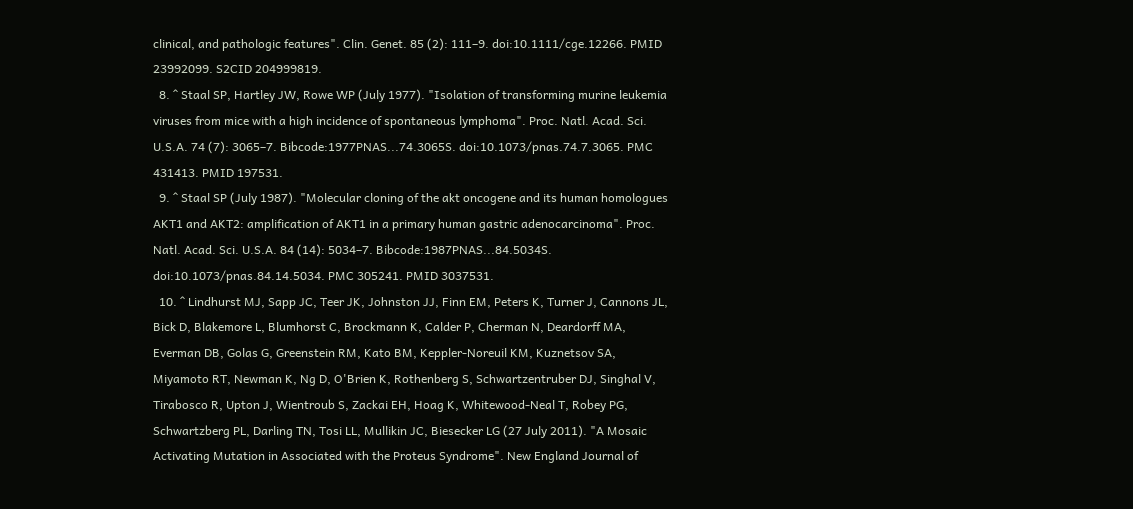clinical, and pathologic features". Clin. Genet. 85 (2): 111–9. doi:10.1111/cge.12266. PMID 23992099. S2CID 204999819.
  8. ^ Staal SP, Hartley JW, Rowe WP (July 1977). "Isolation of transforming murine leukemia viruses from mice with a high incidence of spontaneous lymphoma". Proc. Natl. Acad. Sci. U.S.A. 74 (7): 3065–7. Bibcode:1977PNAS...74.3065S. doi:10.1073/pnas.74.7.3065. PMC 431413. PMID 197531.
  9. ^ Staal SP (July 1987). "Molecular cloning of the akt oncogene and its human homologues AKT1 and AKT2: amplification of AKT1 in a primary human gastric adenocarcinoma". Proc. Natl. Acad. Sci. U.S.A. 84 (14): 5034–7. Bibcode:1987PNAS...84.5034S. doi:10.1073/pnas.84.14.5034. PMC 305241. PMID 3037531.
  10. ^ Lindhurst MJ, Sapp JC, Teer JK, Johnston JJ, Finn EM, Peters K, Turner J, Cannons JL, Bick D, Blakemore L, Blumhorst C, Brockmann K, Calder P, Cherman N, Deardorff MA, Everman DB, Golas G, Greenstein RM, Kato BM, Keppler-Noreuil KM, Kuznetsov SA, Miyamoto RT, Newman K, Ng D, O'Brien K, Rothenberg S, Schwartzentruber DJ, Singhal V, Tirabosco R, Upton J, Wientroub S, Zackai EH, Hoag K, Whitewood-Neal T, Robey PG, Schwartzberg PL, Darling TN, Tosi LL, Mullikin JC, Biesecker LG (27 July 2011). "A Mosaic Activating Mutation in Associated with the Proteus Syndrome". New England Journal of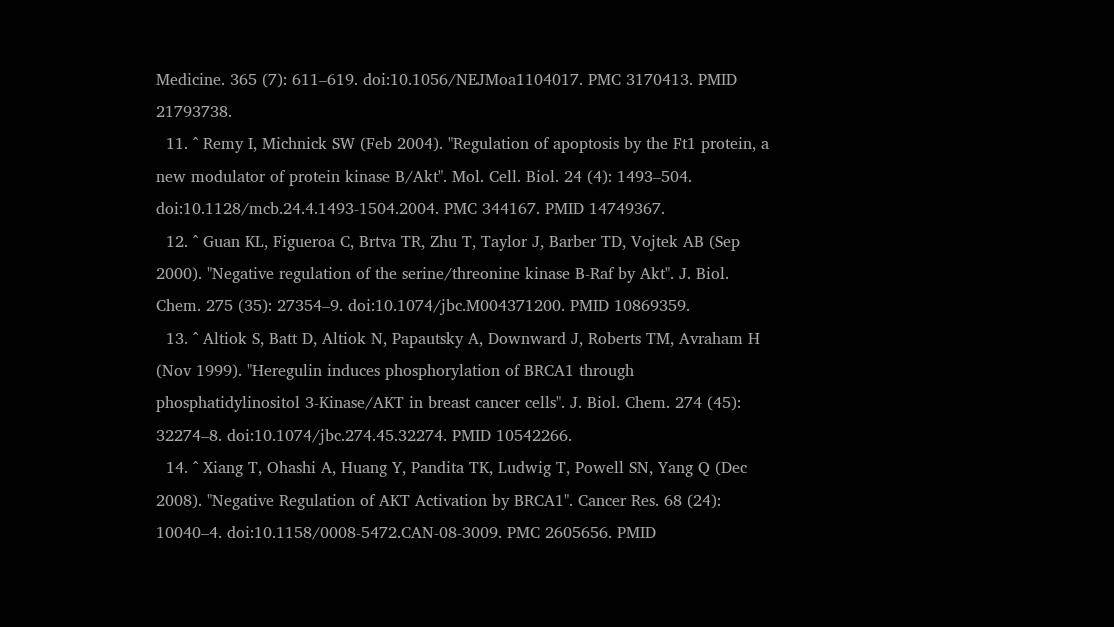Medicine. 365 (7): 611–619. doi:10.1056/NEJMoa1104017. PMC 3170413. PMID 21793738.
  11. ^ Remy I, Michnick SW (Feb 2004). "Regulation of apoptosis by the Ft1 protein, a new modulator of protein kinase B/Akt". Mol. Cell. Biol. 24 (4): 1493–504. doi:10.1128/mcb.24.4.1493-1504.2004. PMC 344167. PMID 14749367.
  12. ^ Guan KL, Figueroa C, Brtva TR, Zhu T, Taylor J, Barber TD, Vojtek AB (Sep 2000). "Negative regulation of the serine/threonine kinase B-Raf by Akt". J. Biol. Chem. 275 (35): 27354–9. doi:10.1074/jbc.M004371200. PMID 10869359.
  13. ^ Altiok S, Batt D, Altiok N, Papautsky A, Downward J, Roberts TM, Avraham H (Nov 1999). "Heregulin induces phosphorylation of BRCA1 through phosphatidylinositol 3-Kinase/AKT in breast cancer cells". J. Biol. Chem. 274 (45): 32274–8. doi:10.1074/jbc.274.45.32274. PMID 10542266.
  14. ^ Xiang T, Ohashi A, Huang Y, Pandita TK, Ludwig T, Powell SN, Yang Q (Dec 2008). "Negative Regulation of AKT Activation by BRCA1". Cancer Res. 68 (24): 10040–4. doi:10.1158/0008-5472.CAN-08-3009. PMC 2605656. PMID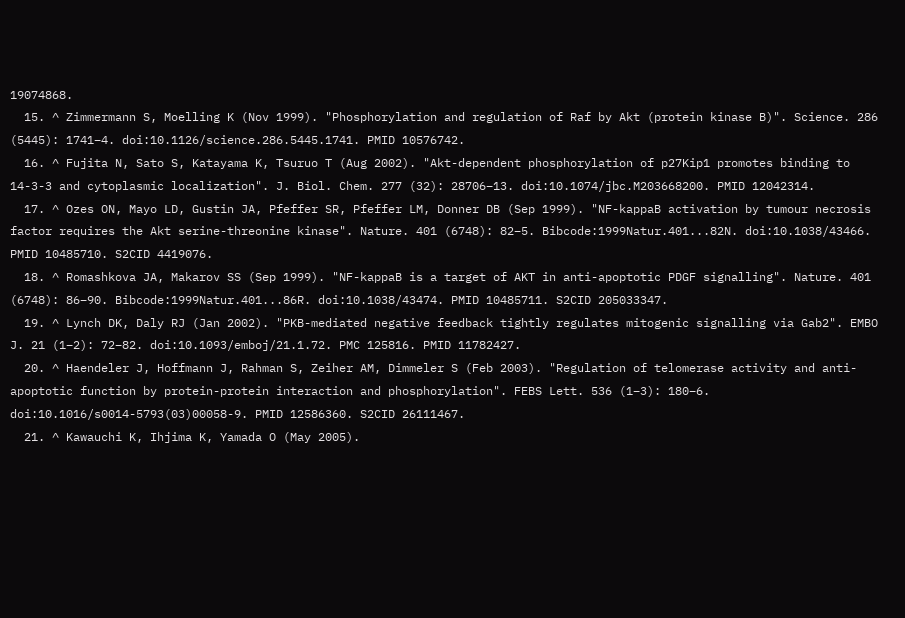19074868.
  15. ^ Zimmermann S, Moelling K (Nov 1999). "Phosphorylation and regulation of Raf by Akt (protein kinase B)". Science. 286 (5445): 1741–4. doi:10.1126/science.286.5445.1741. PMID 10576742.
  16. ^ Fujita N, Sato S, Katayama K, Tsuruo T (Aug 2002). "Akt-dependent phosphorylation of p27Kip1 promotes binding to 14-3-3 and cytoplasmic localization". J. Biol. Chem. 277 (32): 28706–13. doi:10.1074/jbc.M203668200. PMID 12042314.
  17. ^ Ozes ON, Mayo LD, Gustin JA, Pfeffer SR, Pfeffer LM, Donner DB (Sep 1999). "NF-kappaB activation by tumour necrosis factor requires the Akt serine-threonine kinase". Nature. 401 (6748): 82–5. Bibcode:1999Natur.401...82N. doi:10.1038/43466. PMID 10485710. S2CID 4419076.
  18. ^ Romashkova JA, Makarov SS (Sep 1999). "NF-kappaB is a target of AKT in anti-apoptotic PDGF signalling". Nature. 401 (6748): 86–90. Bibcode:1999Natur.401...86R. doi:10.1038/43474. PMID 10485711. S2CID 205033347.
  19. ^ Lynch DK, Daly RJ (Jan 2002). "PKB-mediated negative feedback tightly regulates mitogenic signalling via Gab2". EMBO J. 21 (1–2): 72–82. doi:10.1093/emboj/21.1.72. PMC 125816. PMID 11782427.
  20. ^ Haendeler J, Hoffmann J, Rahman S, Zeiher AM, Dimmeler S (Feb 2003). "Regulation of telomerase activity and anti-apoptotic function by protein-protein interaction and phosphorylation". FEBS Lett. 536 (1–3): 180–6. doi:10.1016/s0014-5793(03)00058-9. PMID 12586360. S2CID 26111467.
  21. ^ Kawauchi K, Ihjima K, Yamada O (May 2005).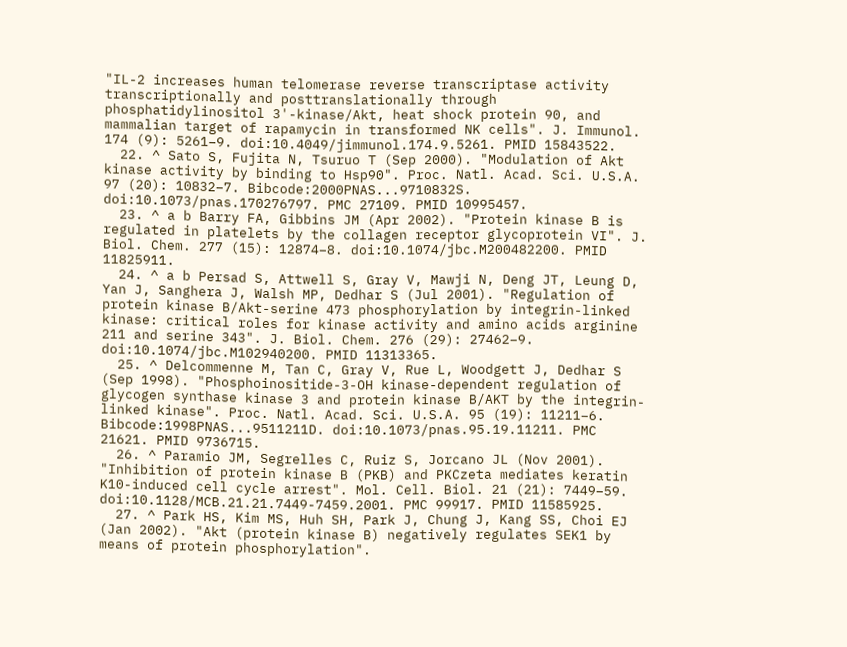"IL-2 increases human telomerase reverse transcriptase activity transcriptionally and posttranslationally through phosphatidylinositol 3'-kinase/Akt, heat shock protein 90, and mammalian target of rapamycin in transformed NK cells". J. Immunol. 174 (9): 5261–9. doi:10.4049/jimmunol.174.9.5261. PMID 15843522.
  22. ^ Sato S, Fujita N, Tsuruo T (Sep 2000). "Modulation of Akt kinase activity by binding to Hsp90". Proc. Natl. Acad. Sci. U.S.A. 97 (20): 10832–7. Bibcode:2000PNAS...9710832S. doi:10.1073/pnas.170276797. PMC 27109. PMID 10995457.
  23. ^ a b Barry FA, Gibbins JM (Apr 2002). "Protein kinase B is regulated in platelets by the collagen receptor glycoprotein VI". J. Biol. Chem. 277 (15): 12874–8. doi:10.1074/jbc.M200482200. PMID 11825911.
  24. ^ a b Persad S, Attwell S, Gray V, Mawji N, Deng JT, Leung D, Yan J, Sanghera J, Walsh MP, Dedhar S (Jul 2001). "Regulation of protein kinase B/Akt-serine 473 phosphorylation by integrin-linked kinase: critical roles for kinase activity and amino acids arginine 211 and serine 343". J. Biol. Chem. 276 (29): 27462–9. doi:10.1074/jbc.M102940200. PMID 11313365.
  25. ^ Delcommenne M, Tan C, Gray V, Rue L, Woodgett J, Dedhar S (Sep 1998). "Phosphoinositide-3-OH kinase-dependent regulation of glycogen synthase kinase 3 and protein kinase B/AKT by the integrin-linked kinase". Proc. Natl. Acad. Sci. U.S.A. 95 (19): 11211–6. Bibcode:1998PNAS...9511211D. doi:10.1073/pnas.95.19.11211. PMC 21621. PMID 9736715.
  26. ^ Paramio JM, Segrelles C, Ruiz S, Jorcano JL (Nov 2001). "Inhibition of protein kinase B (PKB) and PKCzeta mediates keratin K10-induced cell cycle arrest". Mol. Cell. Biol. 21 (21): 7449–59. doi:10.1128/MCB.21.21.7449-7459.2001. PMC 99917. PMID 11585925.
  27. ^ Park HS, Kim MS, Huh SH, Park J, Chung J, Kang SS, Choi EJ (Jan 2002). "Akt (protein kinase B) negatively regulates SEK1 by means of protein phosphorylation".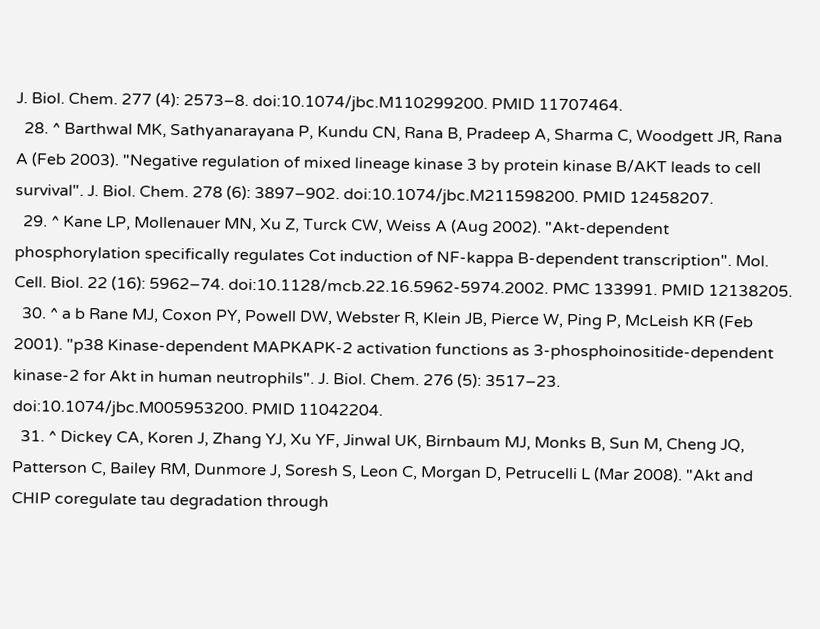J. Biol. Chem. 277 (4): 2573–8. doi:10.1074/jbc.M110299200. PMID 11707464.
  28. ^ Barthwal MK, Sathyanarayana P, Kundu CN, Rana B, Pradeep A, Sharma C, Woodgett JR, Rana A (Feb 2003). "Negative regulation of mixed lineage kinase 3 by protein kinase B/AKT leads to cell survival". J. Biol. Chem. 278 (6): 3897–902. doi:10.1074/jbc.M211598200. PMID 12458207.
  29. ^ Kane LP, Mollenauer MN, Xu Z, Turck CW, Weiss A (Aug 2002). "Akt-dependent phosphorylation specifically regulates Cot induction of NF-kappa B-dependent transcription". Mol. Cell. Biol. 22 (16): 5962–74. doi:10.1128/mcb.22.16.5962-5974.2002. PMC 133991. PMID 12138205.
  30. ^ a b Rane MJ, Coxon PY, Powell DW, Webster R, Klein JB, Pierce W, Ping P, McLeish KR (Feb 2001). "p38 Kinase-dependent MAPKAPK-2 activation functions as 3-phosphoinositide-dependent kinase-2 for Akt in human neutrophils". J. Biol. Chem. 276 (5): 3517–23. doi:10.1074/jbc.M005953200. PMID 11042204.
  31. ^ Dickey CA, Koren J, Zhang YJ, Xu YF, Jinwal UK, Birnbaum MJ, Monks B, Sun M, Cheng JQ, Patterson C, Bailey RM, Dunmore J, Soresh S, Leon C, Morgan D, Petrucelli L (Mar 2008). "Akt and CHIP coregulate tau degradation through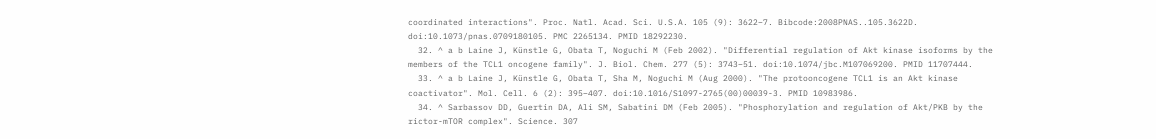coordinated interactions". Proc. Natl. Acad. Sci. U.S.A. 105 (9): 3622–7. Bibcode:2008PNAS..105.3622D. doi:10.1073/pnas.0709180105. PMC 2265134. PMID 18292230.
  32. ^ a b Laine J, Künstle G, Obata T, Noguchi M (Feb 2002). "Differential regulation of Akt kinase isoforms by the members of the TCL1 oncogene family". J. Biol. Chem. 277 (5): 3743–51. doi:10.1074/jbc.M107069200. PMID 11707444.
  33. ^ a b Laine J, Künstle G, Obata T, Sha M, Noguchi M (Aug 2000). "The protooncogene TCL1 is an Akt kinase coactivator". Mol. Cell. 6 (2): 395–407. doi:10.1016/S1097-2765(00)00039-3. PMID 10983986.
  34. ^ Sarbassov DD, Guertin DA, Ali SM, Sabatini DM (Feb 2005). "Phosphorylation and regulation of Akt/PKB by the rictor-mTOR complex". Science. 307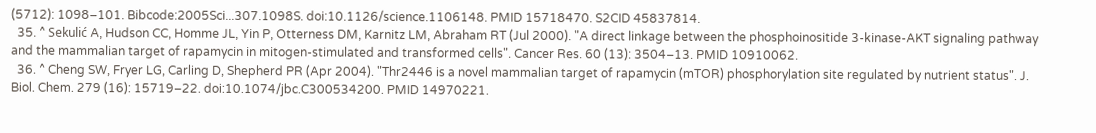(5712): 1098–101. Bibcode:2005Sci...307.1098S. doi:10.1126/science.1106148. PMID 15718470. S2CID 45837814.
  35. ^ Sekulić A, Hudson CC, Homme JL, Yin P, Otterness DM, Karnitz LM, Abraham RT (Jul 2000). "A direct linkage between the phosphoinositide 3-kinase-AKT signaling pathway and the mammalian target of rapamycin in mitogen-stimulated and transformed cells". Cancer Res. 60 (13): 3504–13. PMID 10910062.
  36. ^ Cheng SW, Fryer LG, Carling D, Shepherd PR (Apr 2004). "Thr2446 is a novel mammalian target of rapamycin (mTOR) phosphorylation site regulated by nutrient status". J. Biol. Chem. 279 (16): 15719–22. doi:10.1074/jbc.C300534200. PMID 14970221.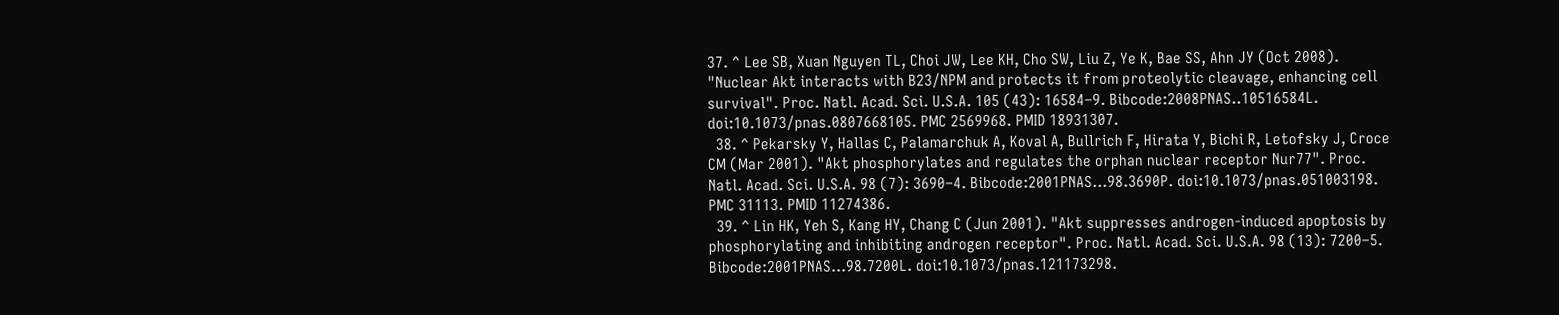37. ^ Lee SB, Xuan Nguyen TL, Choi JW, Lee KH, Cho SW, Liu Z, Ye K, Bae SS, Ahn JY (Oct 2008). "Nuclear Akt interacts with B23/NPM and protects it from proteolytic cleavage, enhancing cell survival". Proc. Natl. Acad. Sci. U.S.A. 105 (43): 16584–9. Bibcode:2008PNAS..10516584L. doi:10.1073/pnas.0807668105. PMC 2569968. PMID 18931307.
  38. ^ Pekarsky Y, Hallas C, Palamarchuk A, Koval A, Bullrich F, Hirata Y, Bichi R, Letofsky J, Croce CM (Mar 2001). "Akt phosphorylates and regulates the orphan nuclear receptor Nur77". Proc. Natl. Acad. Sci. U.S.A. 98 (7): 3690–4. Bibcode:2001PNAS...98.3690P. doi:10.1073/pnas.051003198. PMC 31113. PMID 11274386.
  39. ^ Lin HK, Yeh S, Kang HY, Chang C (Jun 2001). "Akt suppresses androgen-induced apoptosis by phosphorylating and inhibiting androgen receptor". Proc. Natl. Acad. Sci. U.S.A. 98 (13): 7200–5. Bibcode:2001PNAS...98.7200L. doi:10.1073/pnas.121173298.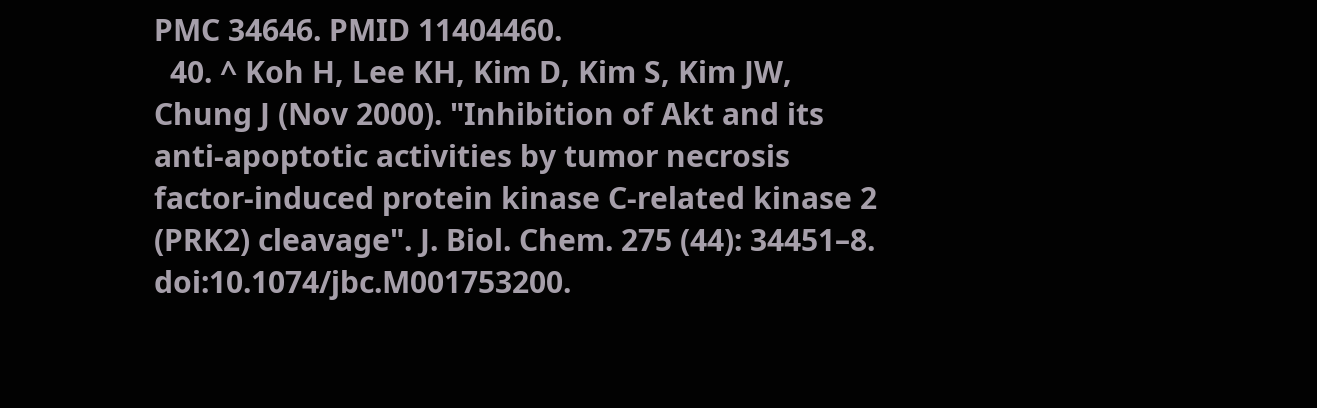PMC 34646. PMID 11404460.
  40. ^ Koh H, Lee KH, Kim D, Kim S, Kim JW, Chung J (Nov 2000). "Inhibition of Akt and its anti-apoptotic activities by tumor necrosis factor-induced protein kinase C-related kinase 2 (PRK2) cleavage". J. Biol. Chem. 275 (44): 34451–8. doi:10.1074/jbc.M001753200.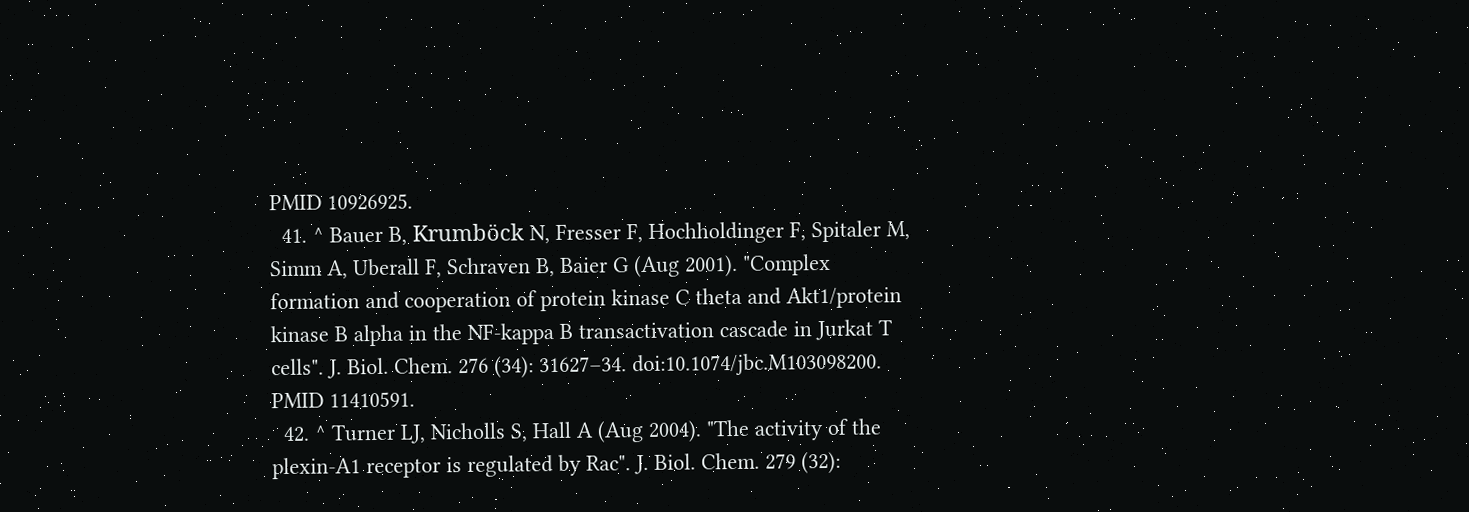PMID 10926925.
  41. ^ Bauer B, Krumböck N, Fresser F, Hochholdinger F, Spitaler M, Simm A, Uberall F, Schraven B, Baier G (Aug 2001). "Complex formation and cooperation of protein kinase C theta and Akt1/protein kinase B alpha in the NF-kappa B transactivation cascade in Jurkat T cells". J. Biol. Chem. 276 (34): 31627–34. doi:10.1074/jbc.M103098200. PMID 11410591.
  42. ^ Turner LJ, Nicholls S, Hall A (Aug 2004). "The activity of the plexin-A1 receptor is regulated by Rac". J. Biol. Chem. 279 (32):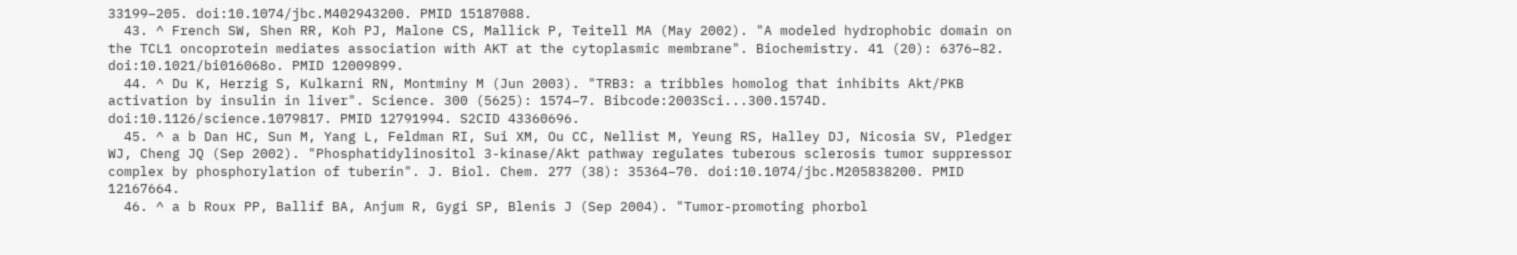33199–205. doi:10.1074/jbc.M402943200. PMID 15187088.
  43. ^ French SW, Shen RR, Koh PJ, Malone CS, Mallick P, Teitell MA (May 2002). "A modeled hydrophobic domain on the TCL1 oncoprotein mediates association with AKT at the cytoplasmic membrane". Biochemistry. 41 (20): 6376–82. doi:10.1021/bi016068o. PMID 12009899.
  44. ^ Du K, Herzig S, Kulkarni RN, Montminy M (Jun 2003). "TRB3: a tribbles homolog that inhibits Akt/PKB activation by insulin in liver". Science. 300 (5625): 1574–7. Bibcode:2003Sci...300.1574D. doi:10.1126/science.1079817. PMID 12791994. S2CID 43360696.
  45. ^ a b Dan HC, Sun M, Yang L, Feldman RI, Sui XM, Ou CC, Nellist M, Yeung RS, Halley DJ, Nicosia SV, Pledger WJ, Cheng JQ (Sep 2002). "Phosphatidylinositol 3-kinase/Akt pathway regulates tuberous sclerosis tumor suppressor complex by phosphorylation of tuberin". J. Biol. Chem. 277 (38): 35364–70. doi:10.1074/jbc.M205838200. PMID 12167664.
  46. ^ a b Roux PP, Ballif BA, Anjum R, Gygi SP, Blenis J (Sep 2004). "Tumor-promoting phorbol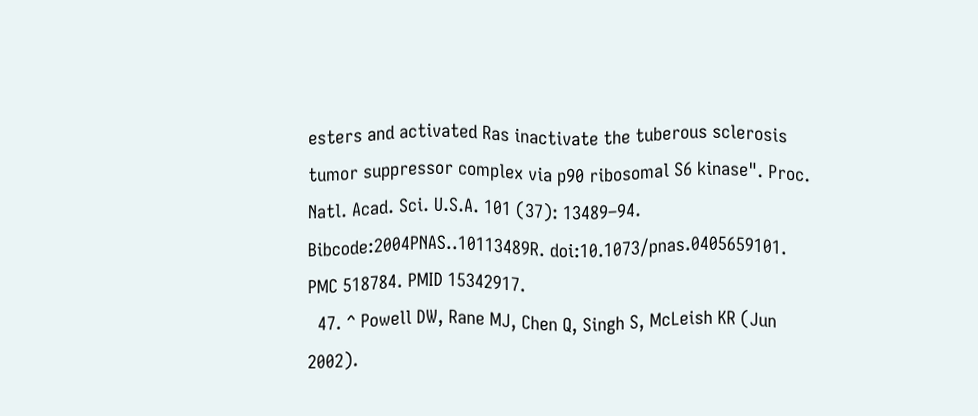esters and activated Ras inactivate the tuberous sclerosis tumor suppressor complex via p90 ribosomal S6 kinase". Proc. Natl. Acad. Sci. U.S.A. 101 (37): 13489–94. Bibcode:2004PNAS..10113489R. doi:10.1073/pnas.0405659101. PMC 518784. PMID 15342917.
  47. ^ Powell DW, Rane MJ, Chen Q, Singh S, McLeish KR (Jun 2002).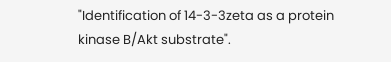"Identification of 14-3-3zeta as a protein kinase B/Akt substrate".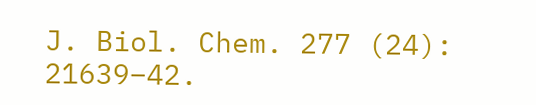J. Biol. Chem. 277 (24): 21639–42.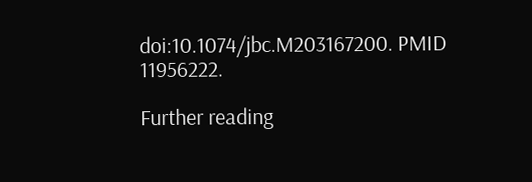doi:10.1074/jbc.M203167200. PMID 11956222.

Further reading